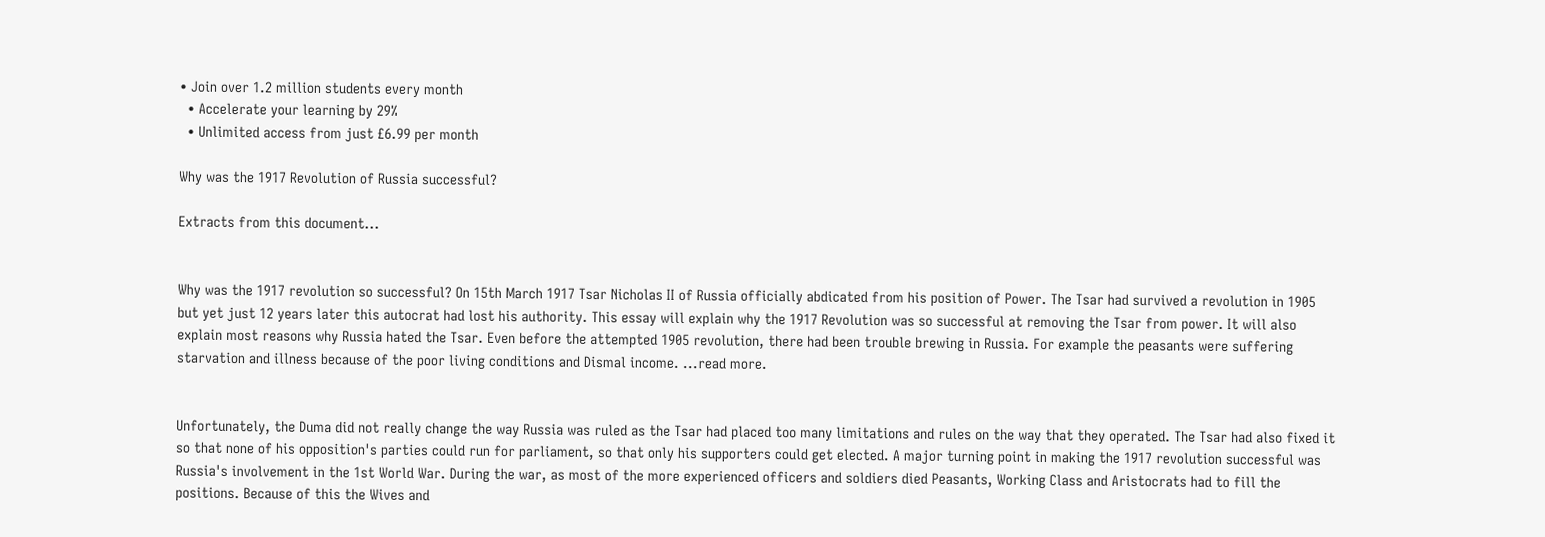• Join over 1.2 million students every month
  • Accelerate your learning by 29%
  • Unlimited access from just £6.99 per month

Why was the 1917 Revolution of Russia successful?

Extracts from this document...


Why was the 1917 revolution so successful? On 15th March 1917 Tsar Nicholas II of Russia officially abdicated from his position of Power. The Tsar had survived a revolution in 1905 but yet just 12 years later this autocrat had lost his authority. This essay will explain why the 1917 Revolution was so successful at removing the Tsar from power. It will also explain most reasons why Russia hated the Tsar. Even before the attempted 1905 revolution, there had been trouble brewing in Russia. For example the peasants were suffering starvation and illness because of the poor living conditions and Dismal income. ...read more.


Unfortunately, the Duma did not really change the way Russia was ruled as the Tsar had placed too many limitations and rules on the way that they operated. The Tsar had also fixed it so that none of his opposition's parties could run for parliament, so that only his supporters could get elected. A major turning point in making the 1917 revolution successful was Russia's involvement in the 1st World War. During the war, as most of the more experienced officers and soldiers died Peasants, Working Class and Aristocrats had to fill the positions. Because of this the Wives and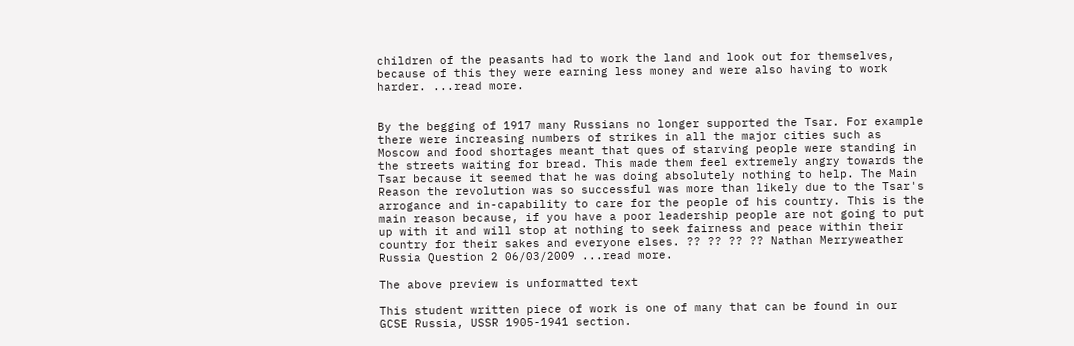children of the peasants had to work the land and look out for themselves, because of this they were earning less money and were also having to work harder. ...read more.


By the begging of 1917 many Russians no longer supported the Tsar. For example there were increasing numbers of strikes in all the major cities such as Moscow and food shortages meant that ques of starving people were standing in the streets waiting for bread. This made them feel extremely angry towards the Tsar because it seemed that he was doing absolutely nothing to help. The Main Reason the revolution was so successful was more than likely due to the Tsar's arrogance and in-capability to care for the people of his country. This is the main reason because, if you have a poor leadership people are not going to put up with it and will stop at nothing to seek fairness and peace within their country for their sakes and everyone elses. ?? ?? ?? ?? Nathan Merryweather Russia Question 2 06/03/2009 ...read more.

The above preview is unformatted text

This student written piece of work is one of many that can be found in our GCSE Russia, USSR 1905-1941 section.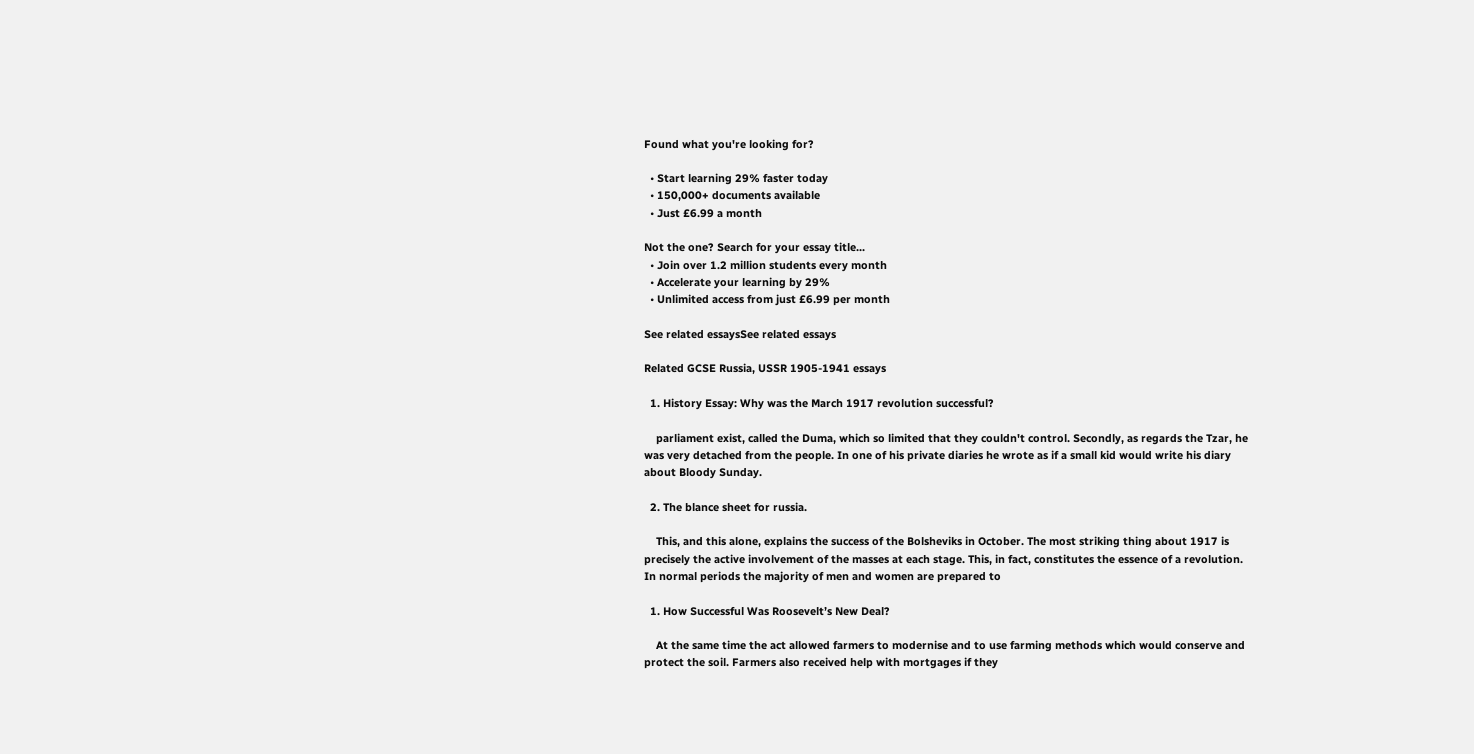Found what you're looking for?

  • Start learning 29% faster today
  • 150,000+ documents available
  • Just £6.99 a month

Not the one? Search for your essay title...
  • Join over 1.2 million students every month
  • Accelerate your learning by 29%
  • Unlimited access from just £6.99 per month

See related essaysSee related essays

Related GCSE Russia, USSR 1905-1941 essays

  1. History Essay: Why was the March 1917 revolution successful?

    parliament exist, called the Duma, which so limited that they couldn't control. Secondly, as regards the Tzar, he was very detached from the people. In one of his private diaries he wrote as if a small kid would write his diary about Bloody Sunday.

  2. The blance sheet for russia.

    This, and this alone, explains the success of the Bolsheviks in October. The most striking thing about 1917 is precisely the active involvement of the masses at each stage. This, in fact, constitutes the essence of a revolution. In normal periods the majority of men and women are prepared to

  1. How Successful Was Roosevelt’s New Deal?

    At the same time the act allowed farmers to modernise and to use farming methods which would conserve and protect the soil. Farmers also received help with mortgages if they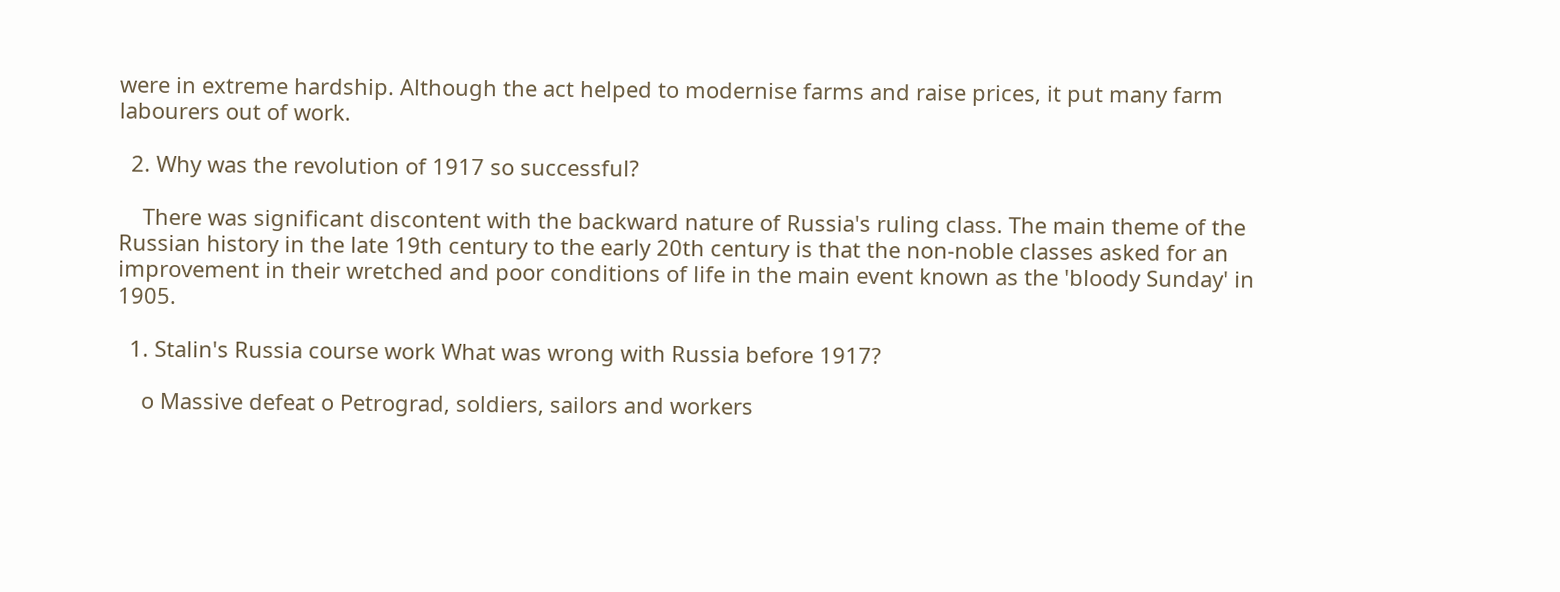were in extreme hardship. Although the act helped to modernise farms and raise prices, it put many farm labourers out of work.

  2. Why was the revolution of 1917 so successful?

    There was significant discontent with the backward nature of Russia's ruling class. The main theme of the Russian history in the late 19th century to the early 20th century is that the non-noble classes asked for an improvement in their wretched and poor conditions of life in the main event known as the 'bloody Sunday' in 1905.

  1. Stalin's Russia course work What was wrong with Russia before 1917?

    o Massive defeat o Petrograd, soldiers, sailors and workers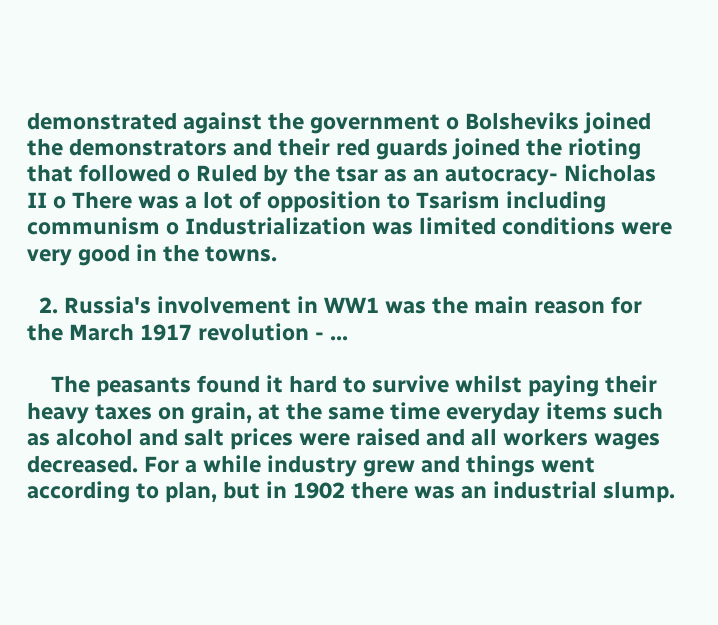demonstrated against the government o Bolsheviks joined the demonstrators and their red guards joined the rioting that followed o Ruled by the tsar as an autocracy- Nicholas II o There was a lot of opposition to Tsarism including communism o Industrialization was limited conditions were very good in the towns.

  2. Russia's involvement in WW1 was the main reason for the March 1917 revolution - ...

    The peasants found it hard to survive whilst paying their heavy taxes on grain, at the same time everyday items such as alcohol and salt prices were raised and all workers wages decreased. For a while industry grew and things went according to plan, but in 1902 there was an industrial slump.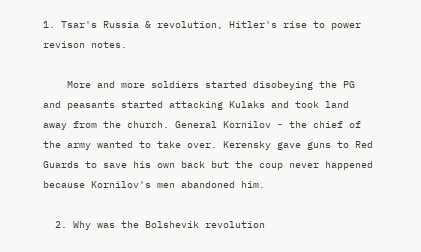1. Tsar's Russia & revolution, Hitler's rise to power revison notes.

    More and more soldiers started disobeying the PG and peasants started attacking Kulaks and took land away from the church. General Kornilov - the chief of the army wanted to take over. Kerensky gave guns to Red Guards to save his own back but the coup never happened because Kornilov's men abandoned him.

  2. Why was the Bolshevik revolution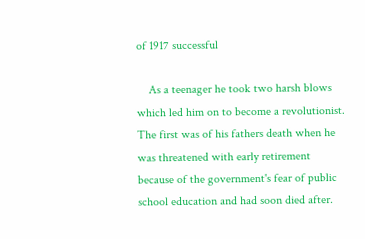of 1917 successful

    As a teenager he took two harsh blows which led him on to become a revolutionist. The first was of his fathers death when he was threatened with early retirement because of the government's fear of public school education and had soon died after.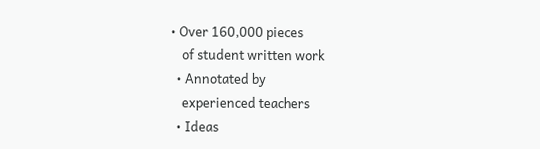• Over 160,000 pieces
    of student written work
  • Annotated by
    experienced teachers
  • Ideas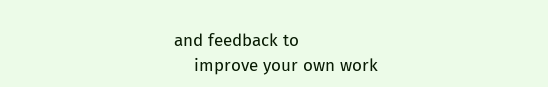and feedback to
    improve your own work